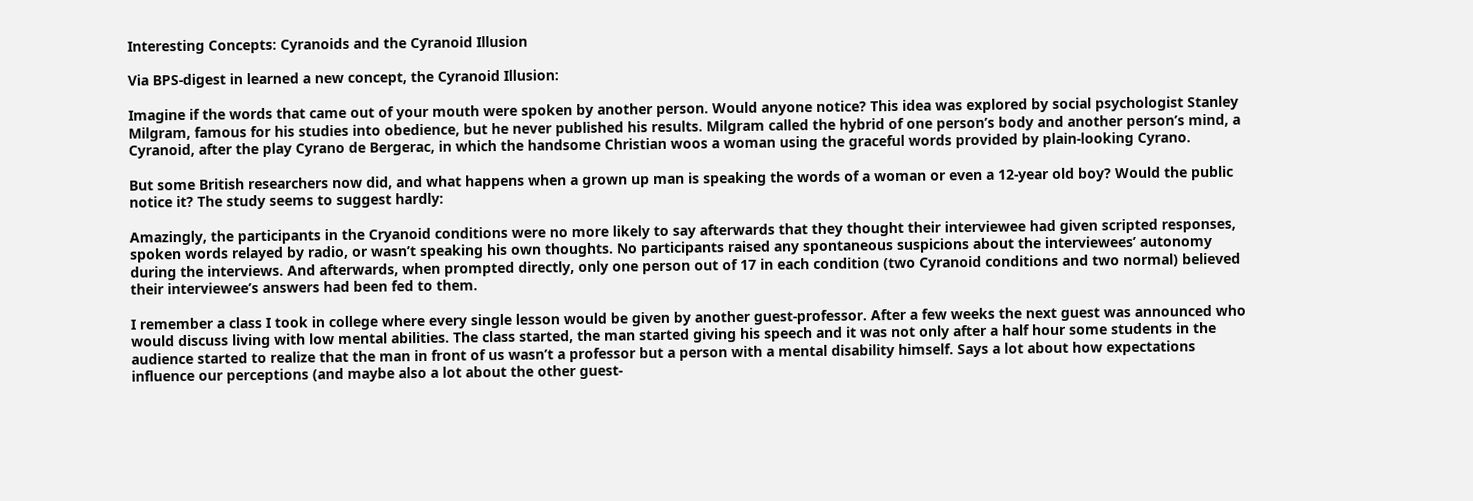Interesting Concepts: Cyranoids and the Cyranoid Illusion

Via BPS-digest in learned a new concept, the Cyranoid Illusion:

Imagine if the words that came out of your mouth were spoken by another person. Would anyone notice? This idea was explored by social psychologist Stanley Milgram, famous for his studies into obedience, but he never published his results. Milgram called the hybrid of one person’s body and another person’s mind, a Cyranoid, after the play Cyrano de Bergerac, in which the handsome Christian woos a woman using the graceful words provided by plain-looking Cyrano.

But some British researchers now did, and what happens when a grown up man is speaking the words of a woman or even a 12-year old boy? Would the public notice it? The study seems to suggest hardly:

Amazingly, the participants in the Cryanoid conditions were no more likely to say afterwards that they thought their interviewee had given scripted responses, spoken words relayed by radio, or wasn’t speaking his own thoughts. No participants raised any spontaneous suspicions about the interviewees’ autonomy during the interviews. And afterwards, when prompted directly, only one person out of 17 in each condition (two Cyranoid conditions and two normal) believed their interviewee’s answers had been fed to them.

I remember a class I took in college where every single lesson would be given by another guest-professor. After a few weeks the next guest was announced who would discuss living with low mental abilities. The class started, the man started giving his speech and it was not only after a half hour some students in the audience started to realize that the man in front of us wasn’t a professor but a person with a mental disability himself. Says a lot about how expectations influence our perceptions (and maybe also a lot about the other guest-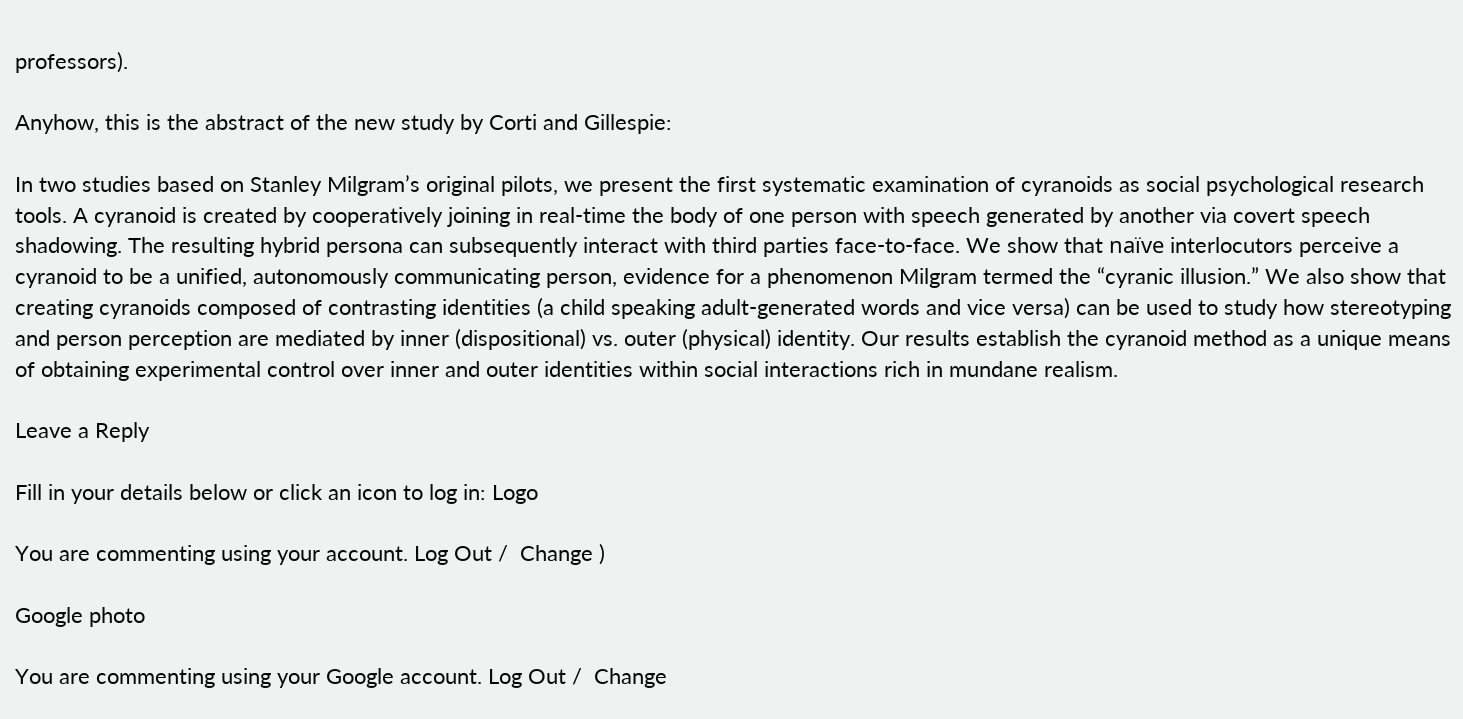professors).

Anyhow, this is the abstract of the new study by Corti and Gillespie:

In two studies based on Stanley Milgram’s original pilots, we present the first systematic examination of cyranoids as social psychological research tools. A cyranoid is created by cooperatively joining in real-time the body of one person with speech generated by another via covert speech shadowing. The resulting hybrid persona can subsequently interact with third parties face-to-face. We show that naïve interlocutors perceive a cyranoid to be a unified, autonomously communicating person, evidence for a phenomenon Milgram termed the “cyranic illusion.” We also show that creating cyranoids composed of contrasting identities (a child speaking adult-generated words and vice versa) can be used to study how stereotyping and person perception are mediated by inner (dispositional) vs. outer (physical) identity. Our results establish the cyranoid method as a unique means of obtaining experimental control over inner and outer identities within social interactions rich in mundane realism.

Leave a Reply

Fill in your details below or click an icon to log in: Logo

You are commenting using your account. Log Out /  Change )

Google photo

You are commenting using your Google account. Log Out /  Change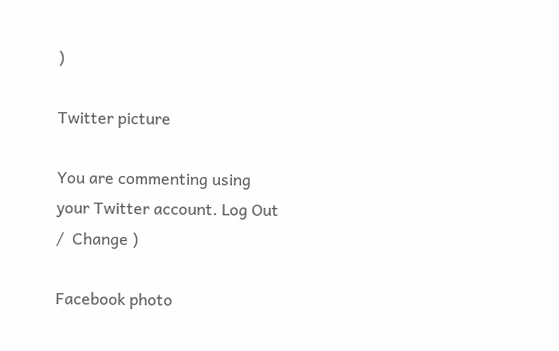)

Twitter picture

You are commenting using your Twitter account. Log Out /  Change )

Facebook photo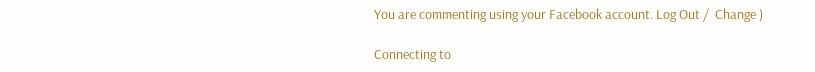You are commenting using your Facebook account. Log Out /  Change )

Connecting to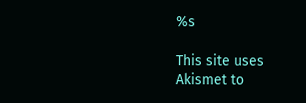%s

This site uses Akismet to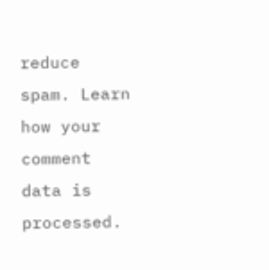reduce spam. Learn how your comment data is processed.